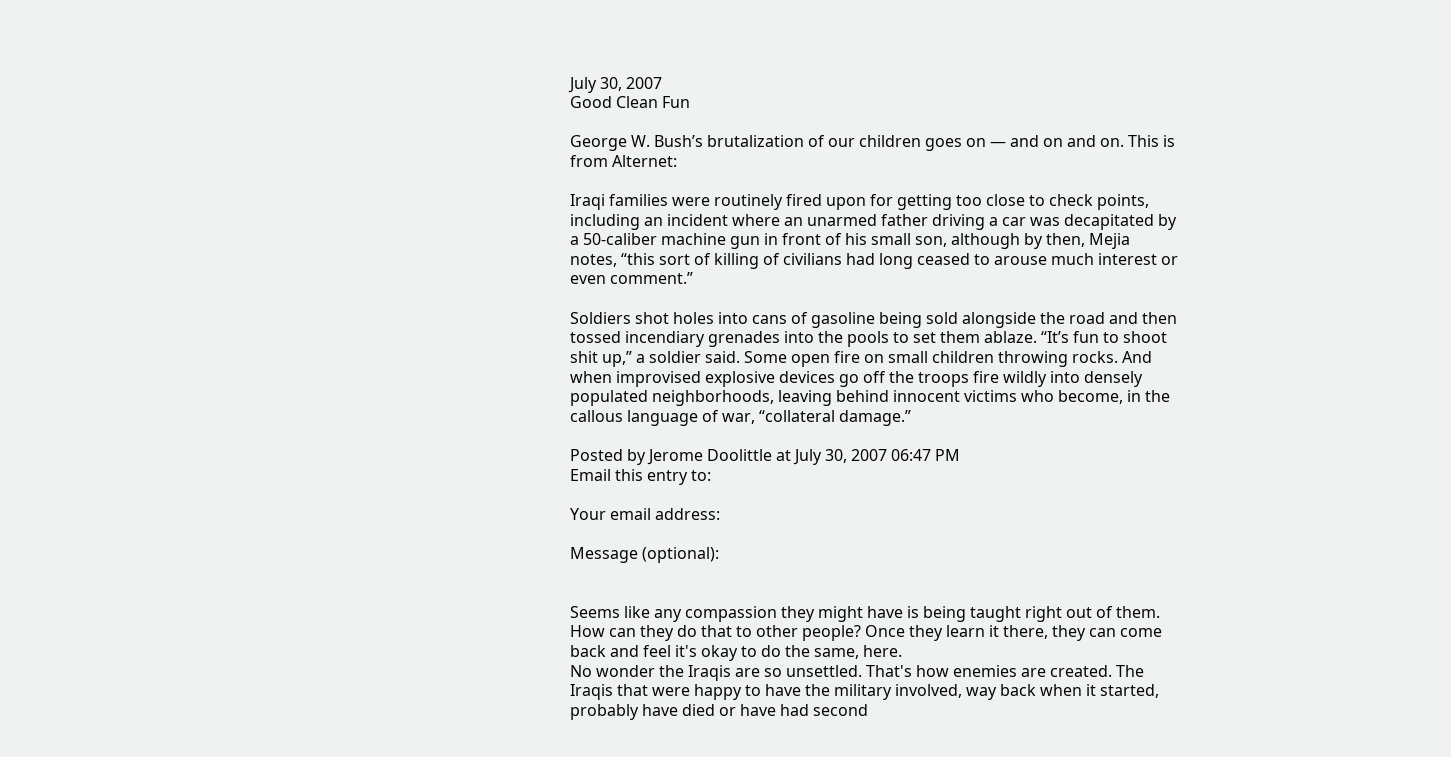July 30, 2007
Good Clean Fun

George W. Bush’s brutalization of our children goes on — and on and on. This is from Alternet:

Iraqi families were routinely fired upon for getting too close to check points, including an incident where an unarmed father driving a car was decapitated by a 50-caliber machine gun in front of his small son, although by then, Mejia notes, “this sort of killing of civilians had long ceased to arouse much interest or even comment.”

Soldiers shot holes into cans of gasoline being sold alongside the road and then tossed incendiary grenades into the pools to set them ablaze. “It’s fun to shoot shit up,” a soldier said. Some open fire on small children throwing rocks. And when improvised explosive devices go off the troops fire wildly into densely populated neighborhoods, leaving behind innocent victims who become, in the callous language of war, “collateral damage.”

Posted by Jerome Doolittle at July 30, 2007 06:47 PM
Email this entry to:

Your email address:

Message (optional):


Seems like any compassion they might have is being taught right out of them. How can they do that to other people? Once they learn it there, they can come back and feel it's okay to do the same, here.
No wonder the Iraqis are so unsettled. That's how enemies are created. The Iraqis that were happy to have the military involved, way back when it started, probably have died or have had second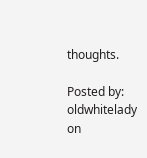thoughts.

Posted by: oldwhitelady on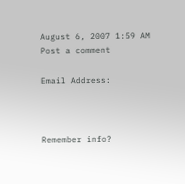August 6, 2007 1:59 AM
Post a comment

Email Address:



Remember info?